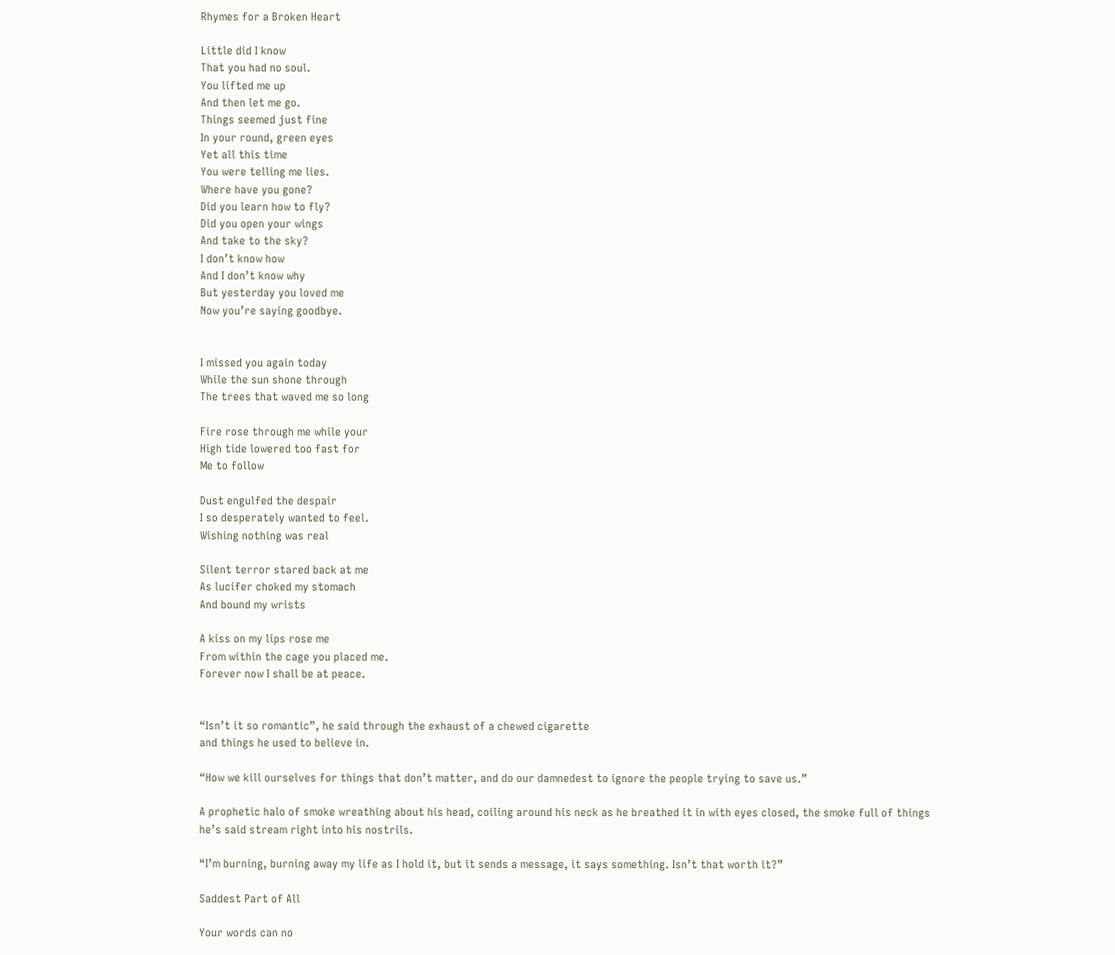Rhymes for a Broken Heart

Little did I know
That you had no soul.
You lifted me up
And then let me go.
Things seemed just fine
In your round, green eyes
Yet all this time
You were telling me lies.
Where have you gone?
Did you learn how to fly?
Did you open your wings
And take to the sky?
I don’t know how
And I don’t know why
But yesterday you loved me
Now you’re saying goodbye.


I missed you again today
While the sun shone through
The trees that waved me so long

Fire rose through me while your
High tide lowered too fast for
Me to follow

Dust engulfed the despair
I so desperately wanted to feel.
Wishing nothing was real

Silent terror stared back at me
As lucifer choked my stomach
And bound my wrists

A kiss on my lips rose me
From within the cage you placed me.
Forever now I shall be at peace.


“Isn’t it so romantic”, he said through the exhaust of a chewed cigarette
and things he used to believe in.

“How we kill ourselves for things that don’t matter, and do our damnedest to ignore the people trying to save us.”

A prophetic halo of smoke wreathing about his head, coiling around his neck as he breathed it in with eyes closed, the smoke full of things he’s said stream right into his nostrils.

“I’m burning, burning away my life as I hold it, but it sends a message, it says something. Isn’t that worth it?”

Saddest Part of All

Your words can no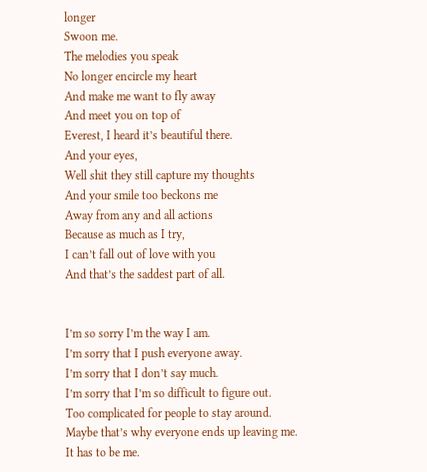longer
Swoon me.
The melodies you speak
No longer encircle my heart
And make me want to fly away
And meet you on top of
Everest, I heard it’s beautiful there.
And your eyes,
Well shit they still capture my thoughts
And your smile too beckons me
Away from any and all actions
Because as much as I try,
I can’t fall out of love with you
And that’s the saddest part of all.


I’m so sorry I’m the way I am.
I’m sorry that I push everyone away.
I’m sorry that I don’t say much.
I’m sorry that I’m so difficult to figure out.
Too complicated for people to stay around.
Maybe that’s why everyone ends up leaving me.
It has to be me.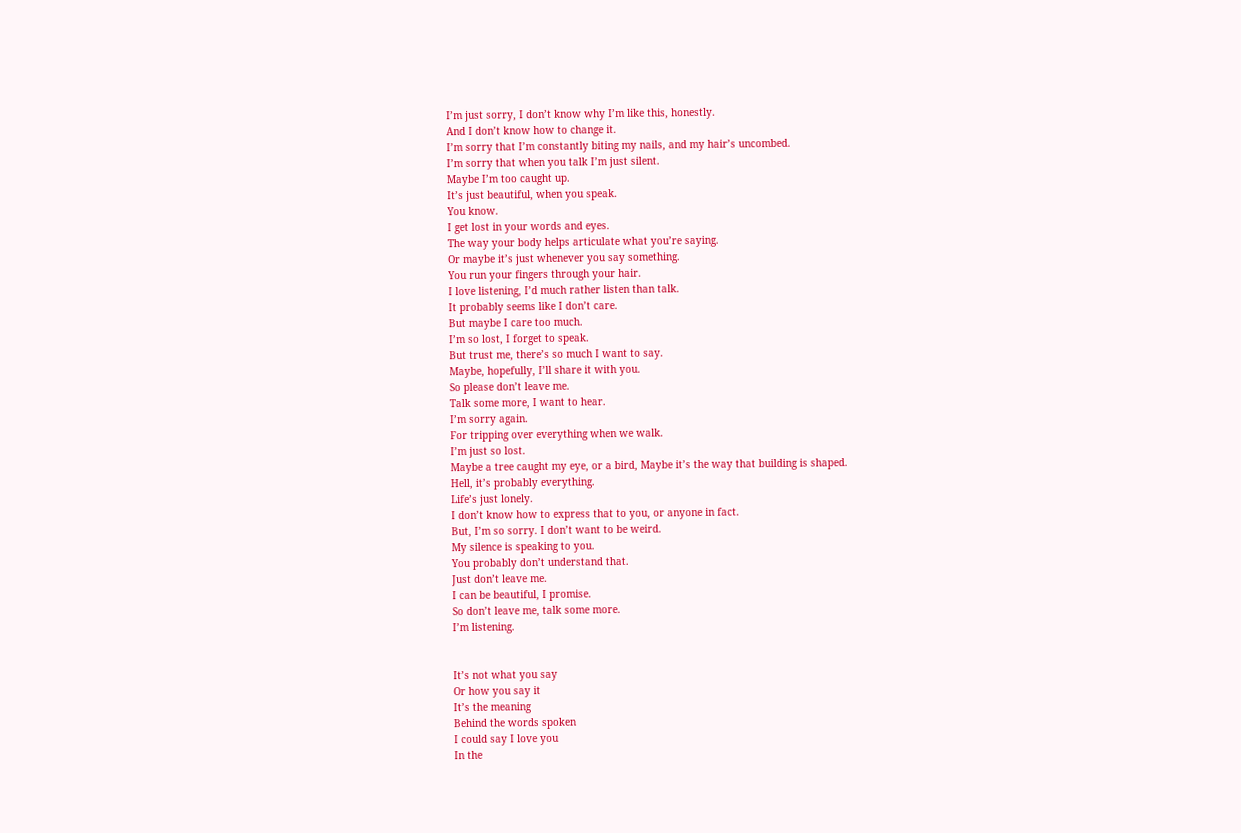I’m just sorry, I don’t know why I’m like this, honestly.
And I don’t know how to change it.
I’m sorry that I’m constantly biting my nails, and my hair’s uncombed.
I’m sorry that when you talk I’m just silent.
Maybe I’m too caught up.
It’s just beautiful, when you speak.
You know.
I get lost in your words and eyes.
The way your body helps articulate what you’re saying.
Or maybe it’s just whenever you say something.
You run your fingers through your hair.
I love listening, I’d much rather listen than talk.
It probably seems like I don’t care.
But maybe I care too much.
I’m so lost, I forget to speak.
But trust me, there’s so much I want to say.
Maybe, hopefully, I’ll share it with you.
So please don’t leave me.
Talk some more, I want to hear.
I’m sorry again.
For tripping over everything when we walk.
I’m just so lost.
Maybe a tree caught my eye, or a bird, Maybe it’s the way that building is shaped.
Hell, it’s probably everything.
Life’s just lonely.
I don’t know how to express that to you, or anyone in fact.
But, I’m so sorry. I don’t want to be weird.
My silence is speaking to you.
You probably don’t understand that.
Just don’t leave me.
I can be beautiful, I promise.
So don’t leave me, talk some more.
I’m listening.


It’s not what you say
Or how you say it
It’s the meaning
Behind the words spoken
I could say I love you
In the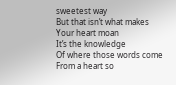sweetest way
But that isn’t what makes
Your heart moan
It’s the knowledge
Of where those words come
From a heart so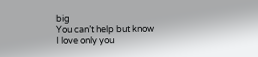big
You can’t help but know
I love only you